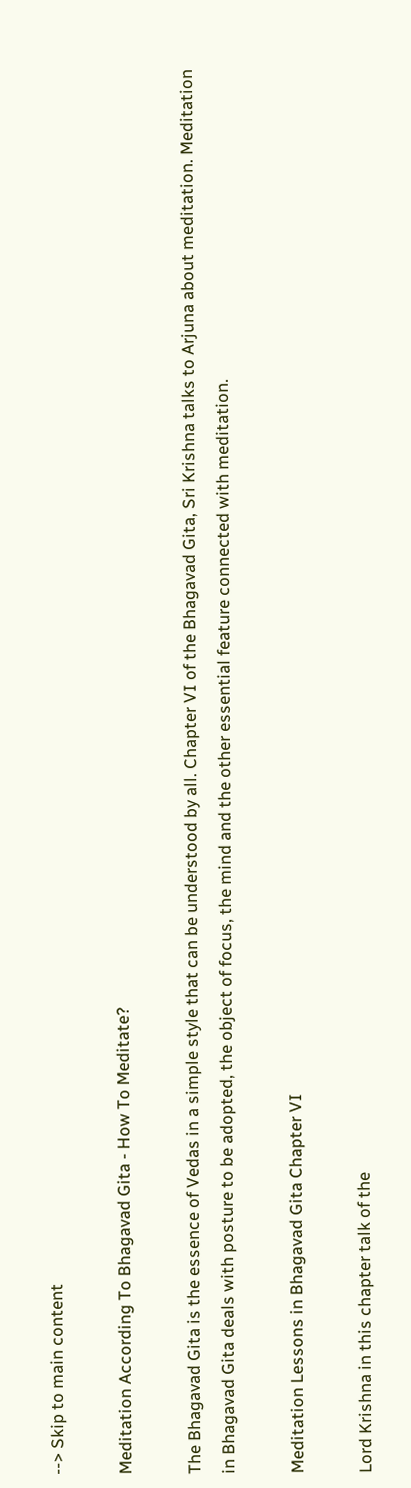--> Skip to main content

Meditation According To Bhagavad Gita - How To Meditate?

The Bhagavad Gita is the essence of Vedas in a simple style that can be understood by all. Chapter VI of the Bhagavad Gita, Sri Krishna talks to Arjuna about meditation. Meditation in Bhagavad Gita deals with posture to be adopted, the object of focus, the mind and the other essential feature connected with meditation.

Meditation Lessons in Bhagavad Gita Chapter VI

Lord Krishna in this chapter talk of the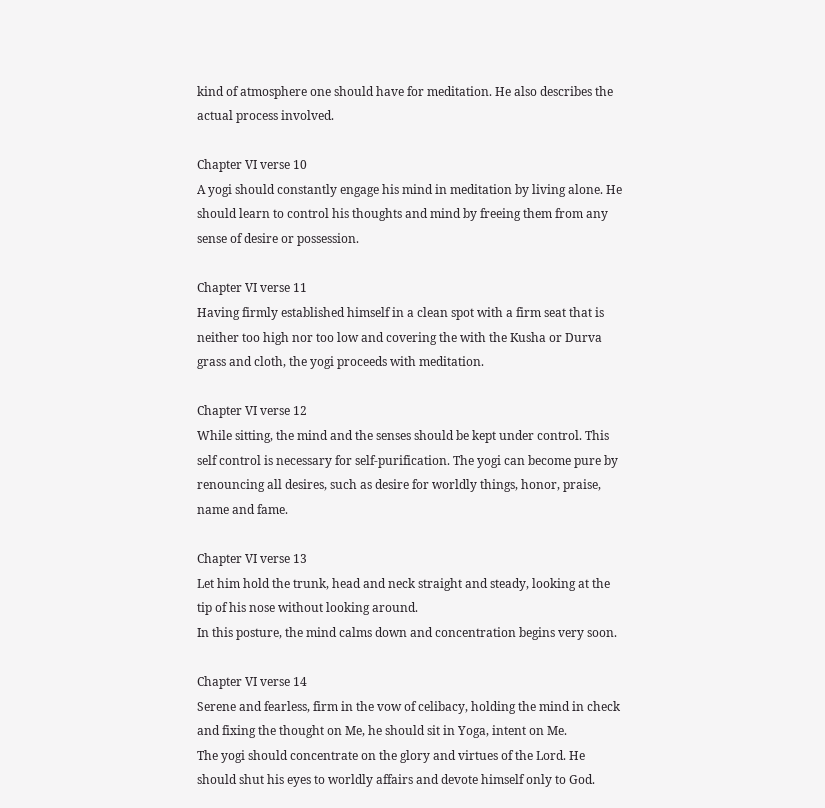kind of atmosphere one should have for meditation. He also describes the actual process involved.

Chapter VI verse 10
A yogi should constantly engage his mind in meditation by living alone. He should learn to control his thoughts and mind by freeing them from any sense of desire or possession.

Chapter VI verse 11
Having firmly established himself in a clean spot with a firm seat that is neither too high nor too low and covering the with the Kusha or Durva grass and cloth, the yogi proceeds with meditation.

Chapter VI verse 12
While sitting, the mind and the senses should be kept under control. This self control is necessary for self-purification. The yogi can become pure by renouncing all desires, such as desire for worldly things, honor, praise, name and fame.

Chapter VI verse 13
Let him hold the trunk, head and neck straight and steady, looking at the tip of his nose without looking around.
In this posture, the mind calms down and concentration begins very soon.

Chapter VI verse 14
Serene and fearless, firm in the vow of celibacy, holding the mind in check and fixing the thought on Me, he should sit in Yoga, intent on Me.
The yogi should concentrate on the glory and virtues of the Lord. He should shut his eyes to worldly affairs and devote himself only to God.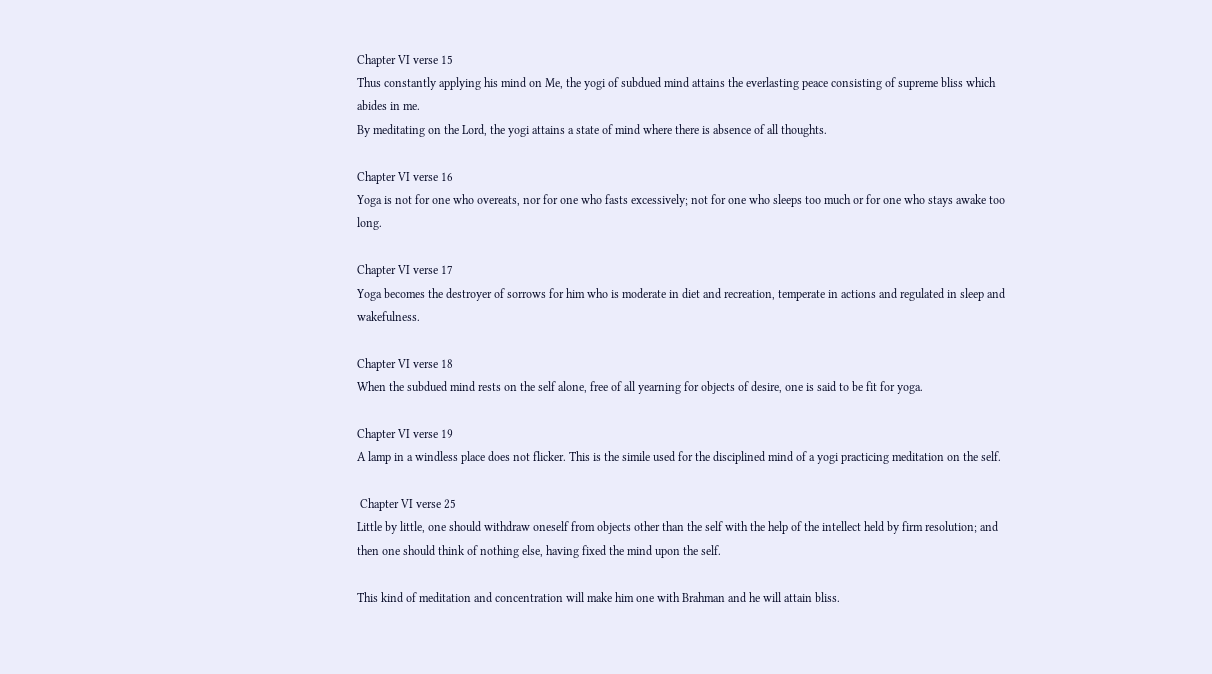Chapter VI verse 15
Thus constantly applying his mind on Me, the yogi of subdued mind attains the everlasting peace consisting of supreme bliss which abides in me.
By meditating on the Lord, the yogi attains a state of mind where there is absence of all thoughts.

Chapter VI verse 16
Yoga is not for one who overeats, nor for one who fasts excessively; not for one who sleeps too much or for one who stays awake too long.

Chapter VI verse 17
Yoga becomes the destroyer of sorrows for him who is moderate in diet and recreation, temperate in actions and regulated in sleep and wakefulness.

Chapter VI verse 18
When the subdued mind rests on the self alone, free of all yearning for objects of desire, one is said to be fit for yoga.

Chapter VI verse 19
A lamp in a windless place does not flicker. This is the simile used for the disciplined mind of a yogi practicing meditation on the self.

 Chapter VI verse 25
Little by little, one should withdraw oneself from objects other than the self with the help of the intellect held by firm resolution; and then one should think of nothing else, having fixed the mind upon the self.

This kind of meditation and concentration will make him one with Brahman and he will attain bliss.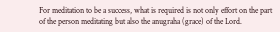For meditation to be a success, what is required is not only effort on the part of the person meditating but also the anugraha (grace) of the Lord.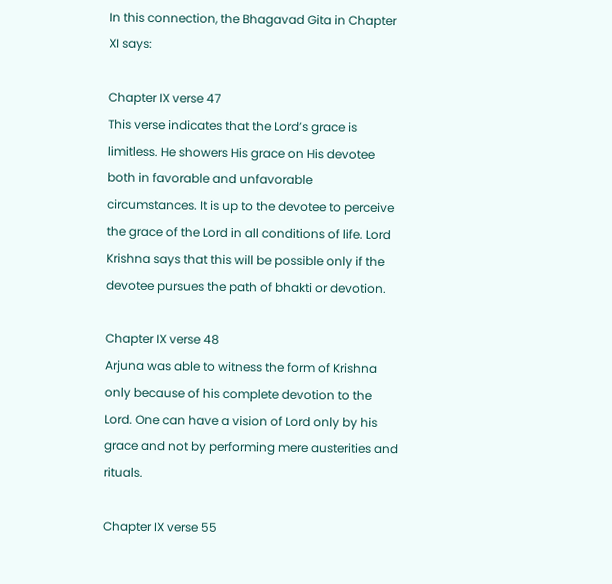In this connection, the Bhagavad Gita in Chapter XI says:

Chapter IX verse 47
This verse indicates that the Lord’s grace is limitless. He showers His grace on His devotee both in favorable and unfavorable circumstances. It is up to the devotee to perceive the grace of the Lord in all conditions of life. Lord Krishna says that this will be possible only if the devotee pursues the path of bhakti or devotion.

Chapter IX verse 48
Arjuna was able to witness the form of Krishna only because of his complete devotion to the Lord. One can have a vision of Lord only by his grace and not by performing mere austerities and rituals.

Chapter IX verse 55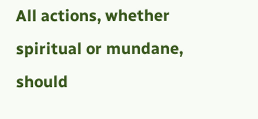All actions, whether spiritual or mundane, should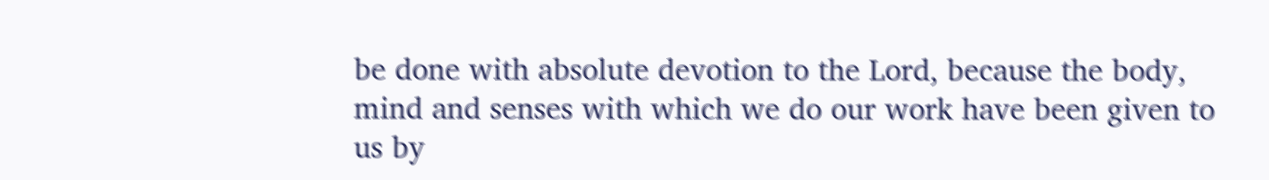be done with absolute devotion to the Lord, because the body, mind and senses with which we do our work have been given to us by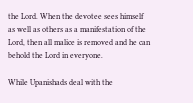the Lord. When the devotee sees himself as well as others as a manifestation of the Lord, then all malice is removed and he can behold the Lord in everyone.

While Upanishads deal with the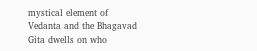mystical element of Vedanta and the Bhagavad Gita dwells on who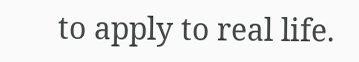to apply to real life.